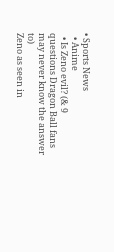• Sports News
  • Anime
  • Is Zeno evil? (& 9 questions Dragon Ball fans may never know the answer to)
Zeno as seen in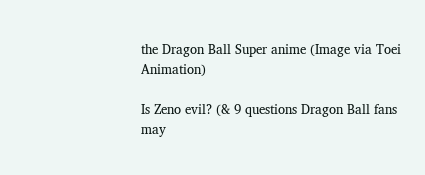the Dragon Ball Super anime (Image via Toei Animation)

Is Zeno evil? (& 9 questions Dragon Ball fans may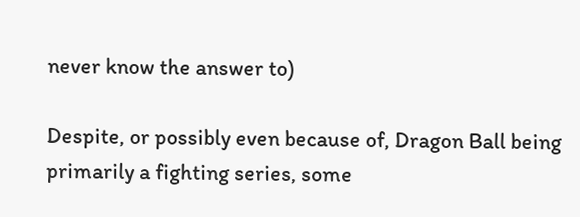never know the answer to)

Despite, or possibly even because of, Dragon Ball being primarily a fighting series, some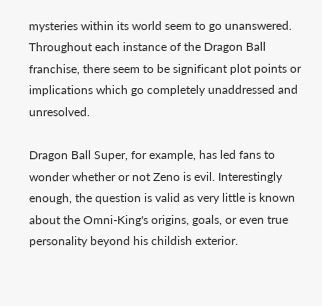mysteries within its world seem to go unanswered. Throughout each instance of the Dragon Ball franchise, there seem to be significant plot points or implications which go completely unaddressed and unresolved.

Dragon Ball Super, for example, has led fans to wonder whether or not Zeno is evil. Interestingly enough, the question is valid as very little is known about the Omni-King's origins, goals, or even true personality beyond his childish exterior.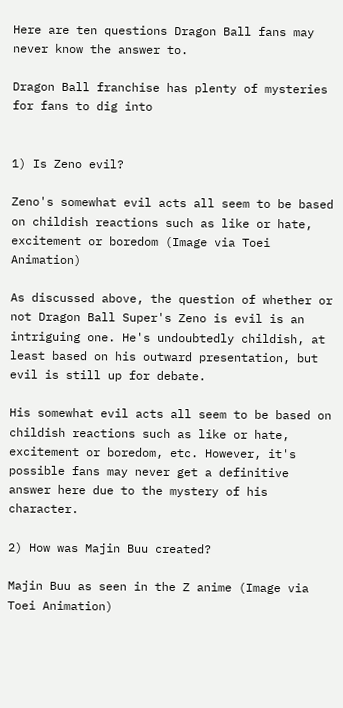Here are ten questions Dragon Ball fans may never know the answer to.

Dragon Ball franchise has plenty of mysteries for fans to dig into


1) Is Zeno evil?

Zeno's somewhat evil acts all seem to be based on childish reactions such as like or hate, excitement or boredom (Image via Toei Animation)

As discussed above, the question of whether or not Dragon Ball Super's Zeno is evil is an intriguing one. He's undoubtedly childish, at least based on his outward presentation, but evil is still up for debate.

His somewhat evil acts all seem to be based on childish reactions such as like or hate, excitement or boredom, etc. However, it's possible fans may never get a definitive answer here due to the mystery of his character.

2) How was Majin Buu created?

Majin Buu as seen in the Z anime (Image via Toei Animation)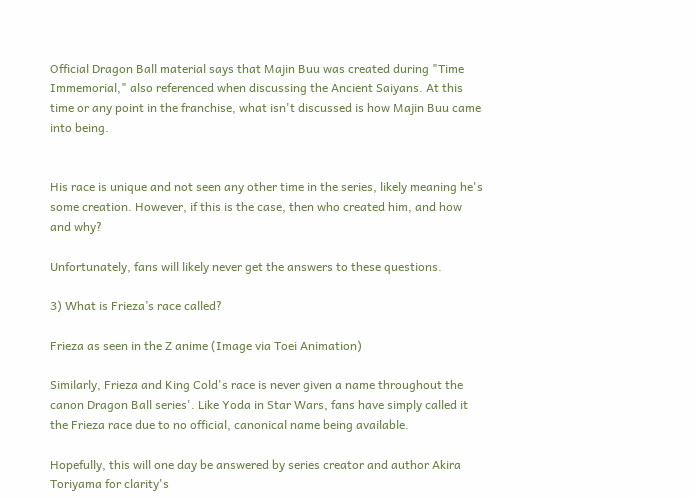Official Dragon Ball material says that Majin Buu was created during "Time Immemorial," also referenced when discussing the Ancient Saiyans. At this time or any point in the franchise, what isn't discussed is how Majin Buu came into being.


His race is unique and not seen any other time in the series, likely meaning he's some creation. However, if this is the case, then who created him, and how and why?

Unfortunately, fans will likely never get the answers to these questions.

3) What is Frieza’s race called?

Frieza as seen in the Z anime (Image via Toei Animation)

Similarly, Frieza and King Cold's race is never given a name throughout the canon Dragon Ball series'. Like Yoda in Star Wars, fans have simply called it the Frieza race due to no official, canonical name being available.

Hopefully, this will one day be answered by series creator and author Akira Toriyama for clarity's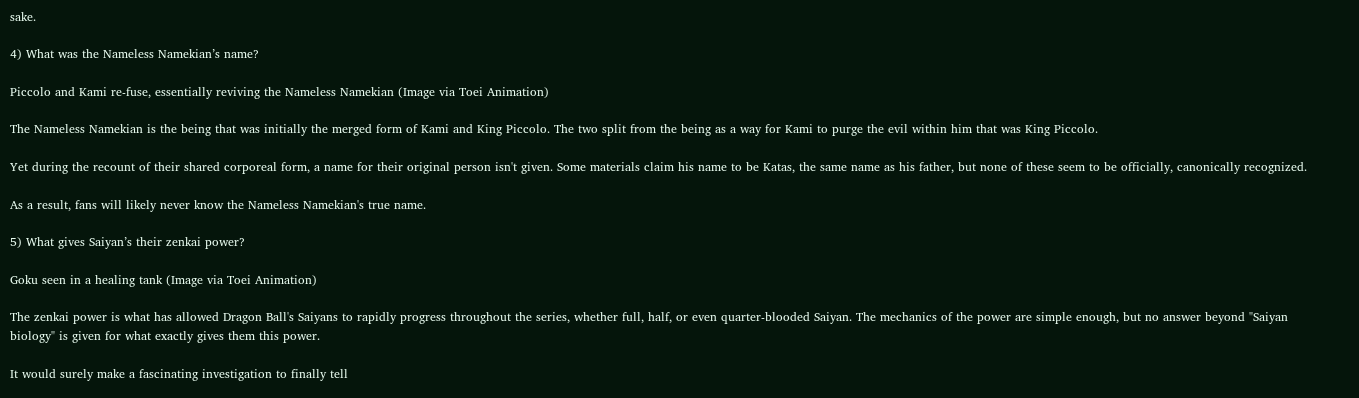sake.

4) What was the Nameless Namekian’s name?

Piccolo and Kami re-fuse, essentially reviving the Nameless Namekian (Image via Toei Animation)

The Nameless Namekian is the being that was initially the merged form of Kami and King Piccolo. The two split from the being as a way for Kami to purge the evil within him that was King Piccolo.

Yet during the recount of their shared corporeal form, a name for their original person isn't given. Some materials claim his name to be Katas, the same name as his father, but none of these seem to be officially, canonically recognized.

As a result, fans will likely never know the Nameless Namekian's true name.

5) What gives Saiyan’s their zenkai power?

Goku seen in a healing tank (Image via Toei Animation)

The zenkai power is what has allowed Dragon Ball's Saiyans to rapidly progress throughout the series, whether full, half, or even quarter-blooded Saiyan. The mechanics of the power are simple enough, but no answer beyond "Saiyan biology" is given for what exactly gives them this power.

It would surely make a fascinating investigation to finally tell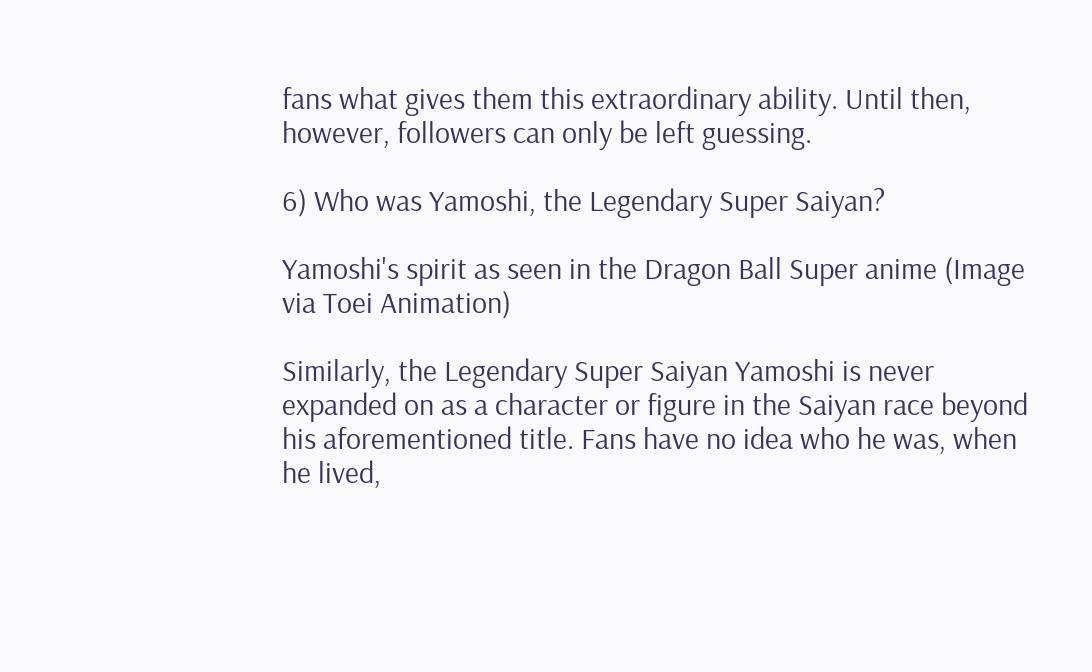fans what gives them this extraordinary ability. Until then, however, followers can only be left guessing.

6) Who was Yamoshi, the Legendary Super Saiyan?

Yamoshi's spirit as seen in the Dragon Ball Super anime (Image via Toei Animation)

Similarly, the Legendary Super Saiyan Yamoshi is never expanded on as a character or figure in the Saiyan race beyond his aforementioned title. Fans have no idea who he was, when he lived,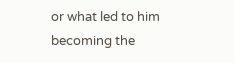or what led to him becoming the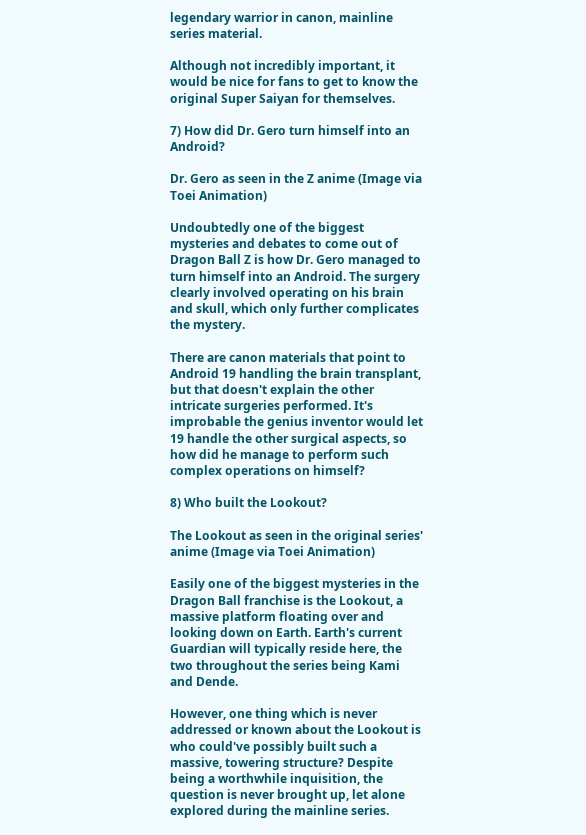legendary warrior in canon, mainline series material.

Although not incredibly important, it would be nice for fans to get to know the original Super Saiyan for themselves.

7) How did Dr. Gero turn himself into an Android?

Dr. Gero as seen in the Z anime (Image via Toei Animation)

Undoubtedly one of the biggest mysteries and debates to come out of Dragon Ball Z is how Dr. Gero managed to turn himself into an Android. The surgery clearly involved operating on his brain and skull, which only further complicates the mystery.

There are canon materials that point to Android 19 handling the brain transplant, but that doesn't explain the other intricate surgeries performed. It's improbable the genius inventor would let 19 handle the other surgical aspects, so how did he manage to perform such complex operations on himself?

8) Who built the Lookout?

The Lookout as seen in the original series' anime (Image via Toei Animation)

Easily one of the biggest mysteries in the Dragon Ball franchise is the Lookout, a massive platform floating over and looking down on Earth. Earth's current Guardian will typically reside here, the two throughout the series being Kami and Dende.

However, one thing which is never addressed or known about the Lookout is who could've possibly built such a massive, towering structure? Despite being a worthwhile inquisition, the question is never brought up, let alone explored during the mainline series.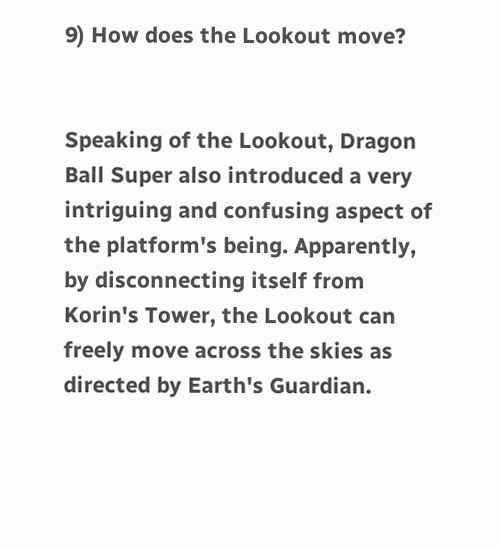9) How does the Lookout move?


Speaking of the Lookout, Dragon Ball Super also introduced a very intriguing and confusing aspect of the platform's being. Apparently, by disconnecting itself from Korin's Tower, the Lookout can freely move across the skies as directed by Earth's Guardian.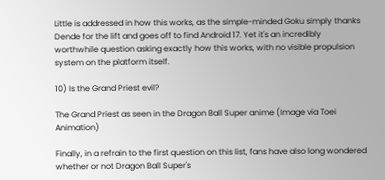Little is addressed in how this works, as the simple-minded Goku simply thanks Dende for the lift and goes off to find Android 17. Yet it's an incredibly worthwhile question asking exactly how this works, with no visible propulsion system on the platform itself.

10) Is the Grand Priest evil?

The Grand Priest as seen in the Dragon Ball Super anime (Image via Toei Animation)

Finally, in a refrain to the first question on this list, fans have also long wondered whether or not Dragon Ball Super's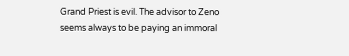Grand Priest is evil. The advisor to Zeno seems always to be paying an immoral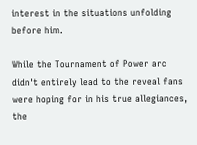interest in the situations unfolding before him.

While the Tournament of Power arc didn't entirely lead to the reveal fans were hoping for in his true allegiances, the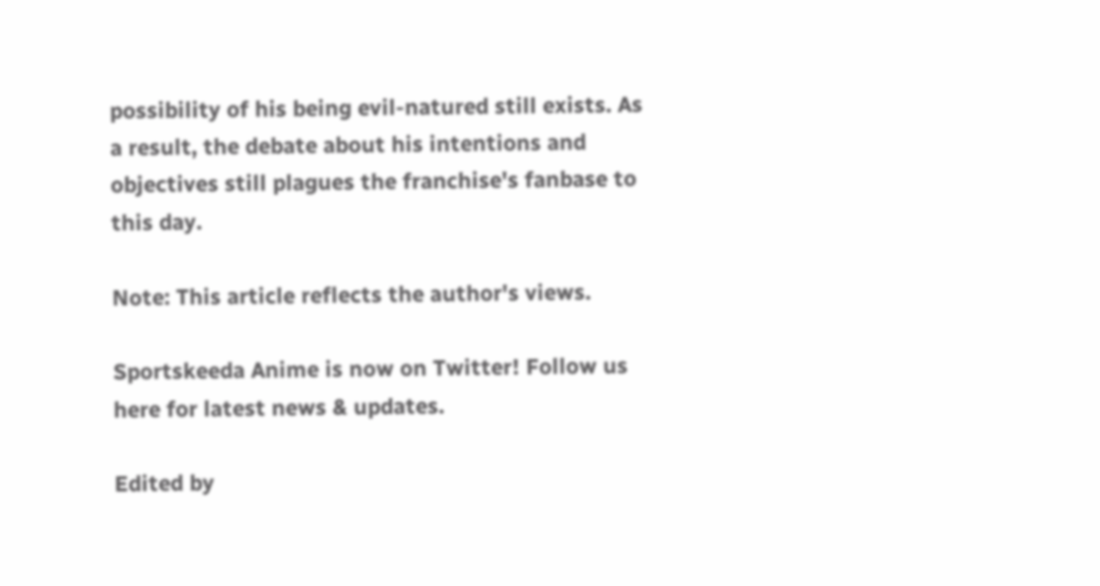possibility of his being evil-natured still exists. As a result, the debate about his intentions and objectives still plagues the franchise's fanbase to this day.

Note: This article reflects the author's views.

Sportskeeda Anime is now on Twitter! Follow us here for latest news & updates.

Edited by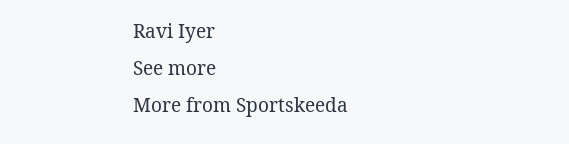Ravi Iyer
See more
More from Sportskeeda